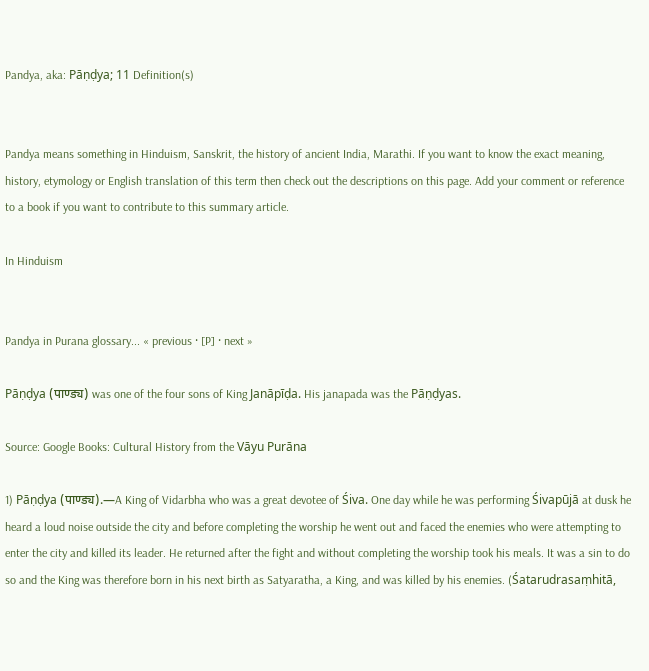Pandya, aka: Pāṇḍya; 11 Definition(s)


Pandya means something in Hinduism, Sanskrit, the history of ancient India, Marathi. If you want to know the exact meaning, history, etymology or English translation of this term then check out the descriptions on this page. Add your comment or reference to a book if you want to contribute to this summary article.

In Hinduism


Pandya in Purana glossary... « previous · [P] · next »

Pāṇḍya (पाण्ड्य) was one of the four sons of King Janāpīḍa. His janapada was the Pāṇḍyas.

Source: Google Books: Cultural History from the Vāyu Purāna

1) Pāṇḍya (पाण्ड्य).—A King of Vidarbha who was a great devotee of Śiva. One day while he was performing Śivapūjā at dusk he heard a loud noise outside the city and before completing the worship he went out and faced the enemies who were attempting to enter the city and killed its leader. He returned after the fight and without completing the worship took his meals. It was a sin to do so and the King was therefore born in his next birth as Satyaratha, a King, and was killed by his enemies. (Śatarudrasaṃhitā,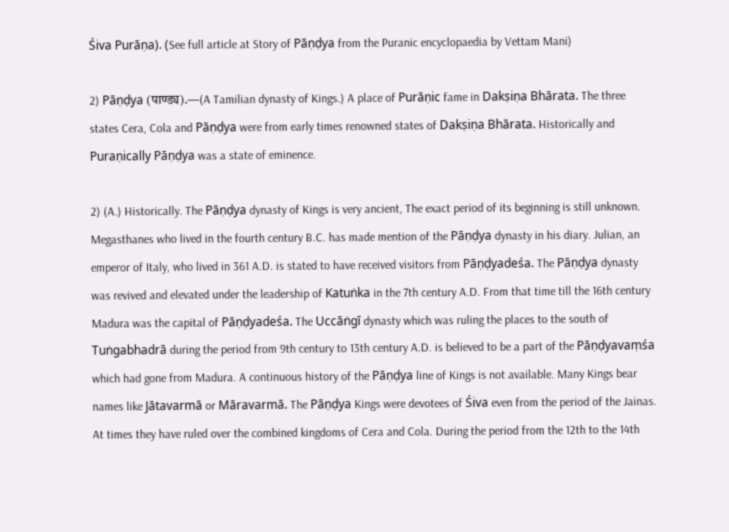Śiva Purāṇa). (See full article at Story of Pāṇḍya from the Puranic encyclopaedia by Vettam Mani)

2) Pāṇḍya (पाण्ड्य).—(A Tamilian dynasty of Kings.) A place of Purāṇic fame in Dakṣiṇa Bhārata. The three states Cera, Cola and Pāṇḍya were from early times renowned states of Dakṣiṇa Bhārata. Historically and Puraṇically Pāṇḍya was a state of eminence.

2) (A.) Historically. The Pāṇḍya dynasty of Kings is very ancient, The exact period of its beginning is still unknown. Megasthanes who lived in the fourth century B.C. has made mention of the Pāṇḍya dynasty in his diary. Julian, an emperor of Italy, who lived in 361 A.D. is stated to have received visitors from Pāṇḍyadeśa. The Pāṇḍya dynasty was revived and elevated under the leadership of Katuṅka in the 7th century A.D. From that time till the 16th century Madura was the capital of Pāṇḍyadeśa. The Uccāṅgī dynasty which was ruling the places to the south of Tuṅgabhadrā during the period from 9th century to 13th century A.D. is believed to be a part of the Pāṇḍyavaṃśa which had gone from Madura. A continuous history of the Pāṇḍya line of Kings is not available. Many Kings bear names like Jātavarmā or Māravarmā. The Pāṇḍya Kings were devotees of Śiva even from the period of the Jainas. At times they have ruled over the combined kingdoms of Cera and Cola. During the period from the 12th to the 14th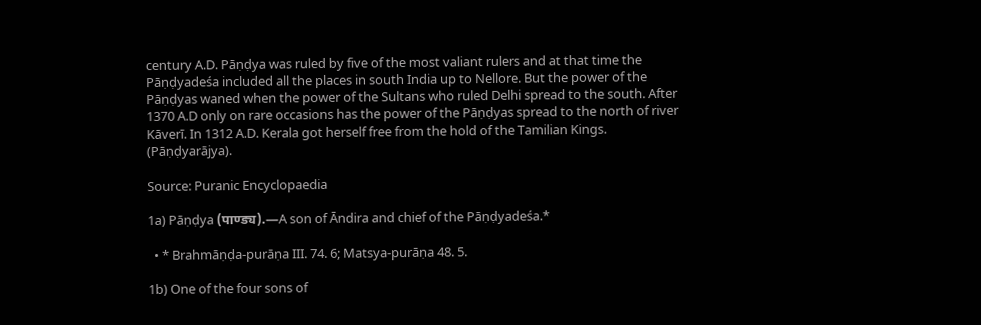century A.D. Pāṇḍya was ruled by five of the most valiant rulers and at that time the Pāṇḍyadeśa included all the places in south India up to Nellore. But the power of the Pāṇḍyas waned when the power of the Sultans who ruled Delhi spread to the south. After 1370 A.D only on rare occasions has the power of the Pāṇḍyas spread to the north of river Kāverī. In 1312 A.D. Kerala got herself free from the hold of the Tamilian Kings. (Pāṇḍyarājya).

Source: Puranic Encyclopaedia

1a) Pāṇḍya (पाण्ड्य).—A son of Āndira and chief of the Pāṇḍyadeśa.*

  • * Brahmāṇḍa-purāṇa III. 74. 6; Matsya-purāṇa 48. 5.

1b) One of the four sons of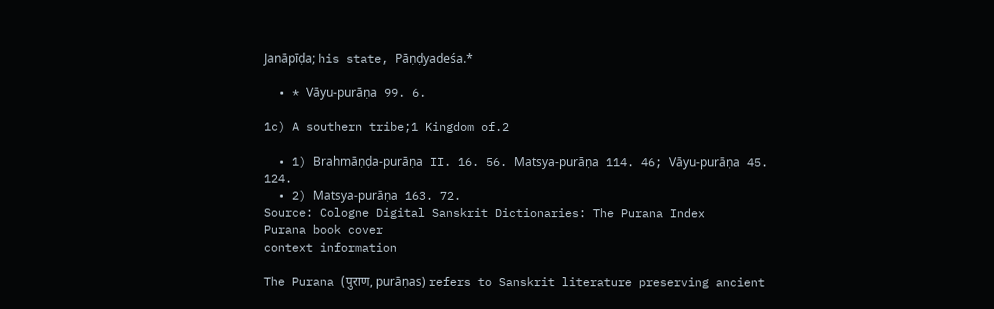Janāpīḍa; his state, Pāṇḍyadeśa.*

  • * Vāyu-purāṇa 99. 6.

1c) A southern tribe;1 Kingdom of.2

  • 1) Brahmāṇḍa-purāṇa II. 16. 56. Matsya-purāṇa 114. 46; Vāyu-purāṇa 45. 124.
  • 2) Matsya-purāṇa 163. 72.
Source: Cologne Digital Sanskrit Dictionaries: The Purana Index
Purana book cover
context information

The Purana (पुराण, purāṇas) refers to Sanskrit literature preserving ancient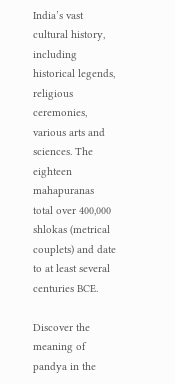India’s vast cultural history, including historical legends, religious ceremonies, various arts and sciences. The eighteen mahapuranas total over 400,000 shlokas (metrical couplets) and date to at least several centuries BCE.

Discover the meaning of pandya in the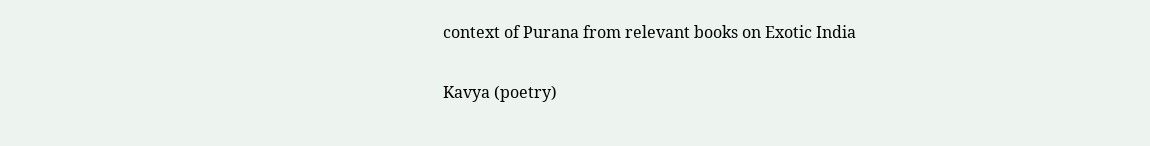context of Purana from relevant books on Exotic India

Kavya (poetry)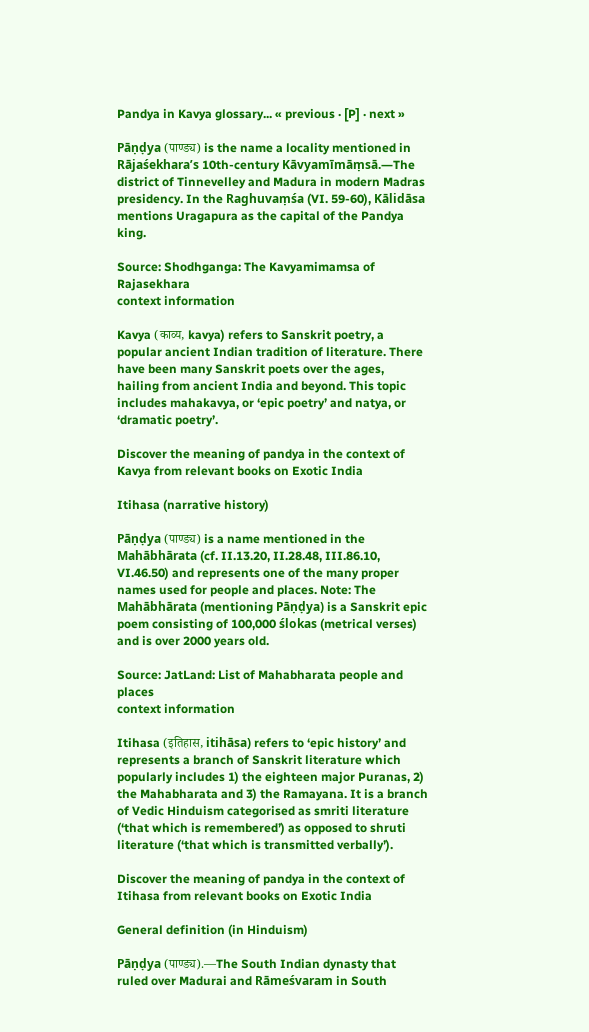Pandya in Kavya glossary... « previous · [P] · next »

Pāṇḍya (पाण्ड्य) is the name a locality mentioned in Rājaśekhara’s 10th-century Kāvyamīmāṃsā.—The district of Tinnevelley and Madura in modern Madras presidency. In the Raghuvaṃśa (VI. 59-60), Kālidāsa mentions Uragapura as the capital of the Pandya king.

Source: Shodhganga: The Kavyamimamsa of Rajasekhara
context information

Kavya (काव्य, kavya) refers to Sanskrit poetry, a popular ancient Indian tradition of literature. There have been many Sanskrit poets over the ages, hailing from ancient India and beyond. This topic includes mahakavya, or ‘epic poetry’ and natya, or ‘dramatic poetry’.

Discover the meaning of pandya in the context of Kavya from relevant books on Exotic India

Itihasa (narrative history)

Pāṇḍya (पाण्ड्य) is a name mentioned in the Mahābhārata (cf. II.13.20, II.28.48, III.86.10, VI.46.50) and represents one of the many proper names used for people and places. Note: The Mahābhārata (mentioning Pāṇḍya) is a Sanskrit epic poem consisting of 100,000 ślokas (metrical verses) and is over 2000 years old.

Source: JatLand: List of Mahabharata people and places
context information

Itihasa (इतिहास, itihāsa) refers to ‘epic history’ and represents a branch of Sanskrit literature which popularly includes 1) the eighteen major Puranas, 2) the Mahabharata and 3) the Ramayana. It is a branch of Vedic Hinduism categorised as smriti literature (‘that which is remembered’) as opposed to shruti literature (‘that which is transmitted verbally’).

Discover the meaning of pandya in the context of Itihasa from relevant books on Exotic India

General definition (in Hinduism)

Pāṇḍya (पाण्ड्य).—The South Indian dynasty that ruled over Madurai and Rāmeśvaram in South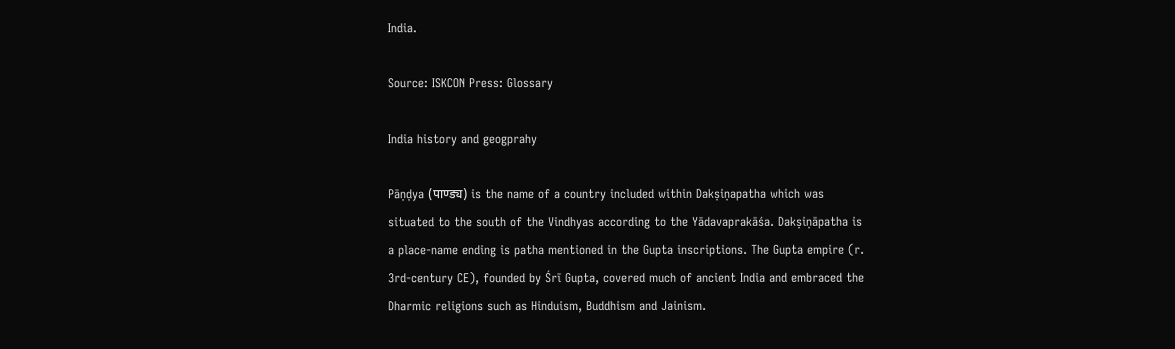India.

Source: ISKCON Press: Glossary

India history and geogprahy

Pāṇḍya (पाण्ड्य) is the name of a country included within Dakṣiṇapatha which was situated to the south of the Vindhyas according to the Yādavaprakāśa. Dakṣiṇāpatha is a place-name ending is patha mentioned in the Gupta inscriptions. The Gupta empire (r. 3rd-century CE), founded by Śrī Gupta, covered much of ancient India and embraced the Dharmic religions such as Hinduism, Buddhism and Jainism.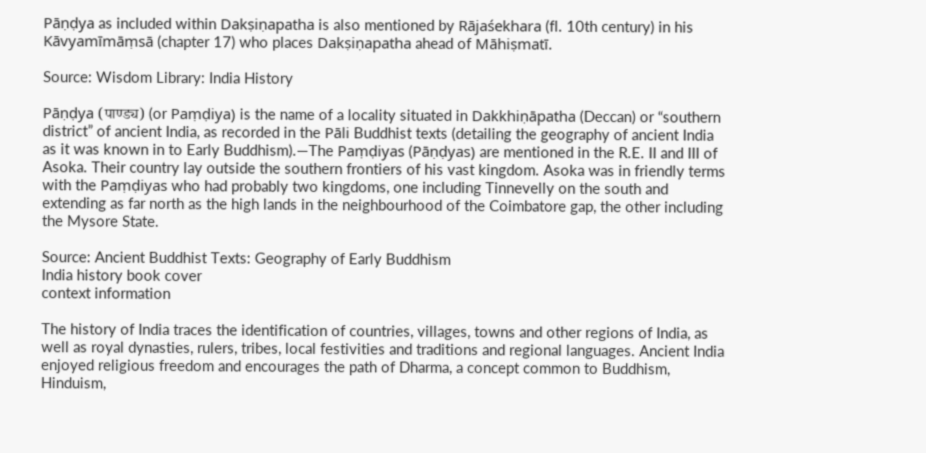Pāṇḍya as included within Dakṣiṇapatha is also mentioned by Rājaśekhara (fl. 10th century) in his Kāvyamīmāṃsā (chapter 17) who places Dakṣiṇapatha ahead of Māhiṣmatī.

Source: Wisdom Library: India History

Pāṇḍya (पाण्ड्य) (or Paṃḍiya) is the name of a locality situated in Dakkhiṇāpatha (Deccan) or “southern district” of ancient India, as recorded in the Pāli Buddhist texts (detailing the geography of ancient India as it was known in to Early Buddhism).—The Paṃḍiyas (Pāṇḍyas) are mentioned in the R.E. II and III of Asoka. Their country lay outside the southern frontiers of his vast kingdom. Asoka was in friendly terms with the Paṃḍiyas who had probably two kingdoms, one including Tinnevelly on the south and extending as far north as the high lands in the neighbourhood of the Coimbatore gap, the other including the Mysore State.

Source: Ancient Buddhist Texts: Geography of Early Buddhism
India history book cover
context information

The history of India traces the identification of countries, villages, towns and other regions of India, as well as royal dynasties, rulers, tribes, local festivities and traditions and regional languages. Ancient India enjoyed religious freedom and encourages the path of Dharma, a concept common to Buddhism, Hinduism,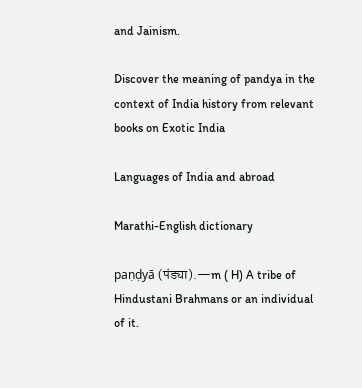and Jainism.

Discover the meaning of pandya in the context of India history from relevant books on Exotic India

Languages of India and abroad

Marathi-English dictionary

paṇḍyā (पंड्या).—m ( H) A tribe of Hindustani Brahmans or an individual of it.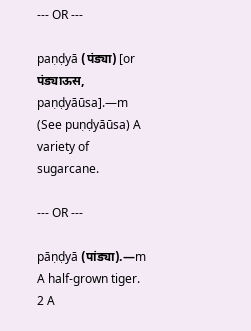--- OR ---

paṇḍyā (पंड्या) [or पंड्याऊस, paṇḍyāūsa].—m (See puṇḍyāūsa) A variety of sugarcane.

--- OR ---

pāṇḍyā (पांड्या).—m A half-grown tiger. 2 A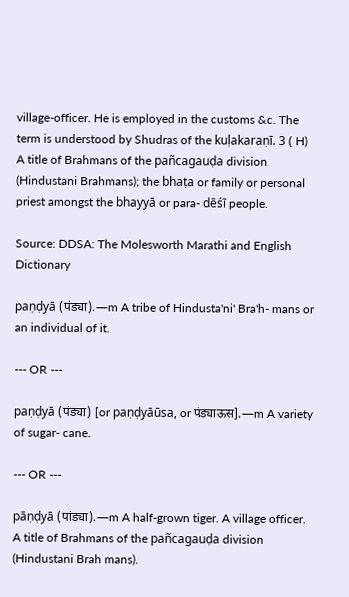village-officer. He is employed in the customs &c. The term is understood by Shudras of the kuḷakaraṇī. 3 ( H) A title of Brahmans of the pañcagauḍa division (Hindustani Brahmans); the bhaṭa or family or personal priest amongst the bhayyā or para- dēśī people.

Source: DDSA: The Molesworth Marathi and English Dictionary

paṇḍyā (पंड्या).—m A tribe of Hindusta'ni' Bra'h- mans or an individual of it.

--- OR ---

paṇḍyā (पंड्या) [or paṇḍyāūsa, or पंड्याऊस].—m A variety of sugar- cane.

--- OR ---

pāṇḍyā (पांड्या).—m A half-grown tiger. A village officer. A title of Brahmans of the pañcagauḍa division (Hindustani Brah mans).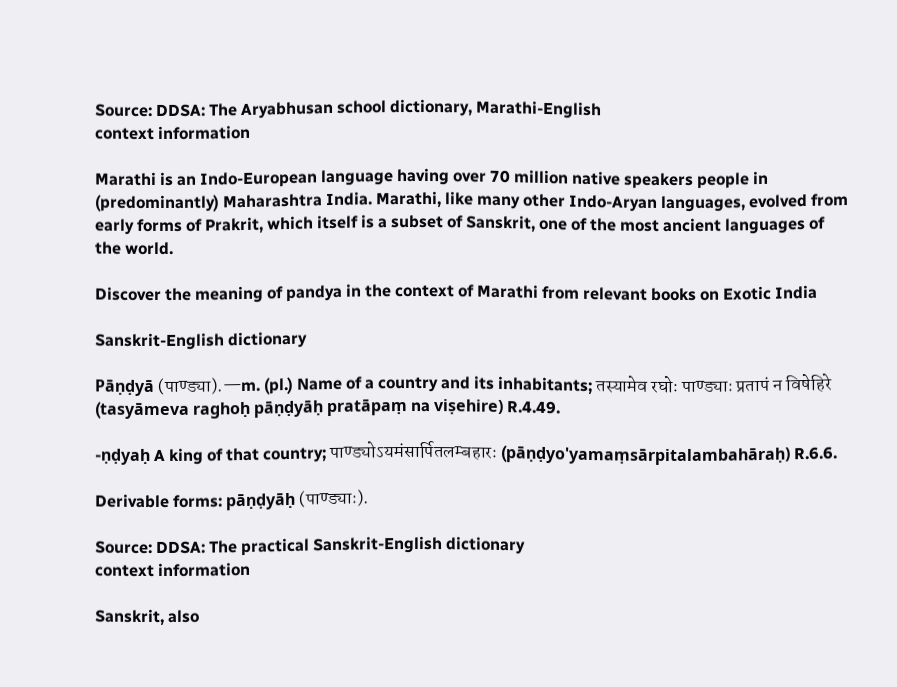Source: DDSA: The Aryabhusan school dictionary, Marathi-English
context information

Marathi is an Indo-European language having over 70 million native speakers people in (predominantly) Maharashtra India. Marathi, like many other Indo-Aryan languages, evolved from early forms of Prakrit, which itself is a subset of Sanskrit, one of the most ancient languages of the world.

Discover the meaning of pandya in the context of Marathi from relevant books on Exotic India

Sanskrit-English dictionary

Pāṇḍyā (पाण्ड्या).—m. (pl.) Name of a country and its inhabitants; तस्यामेव रघोः पाण्ड्याः प्रतापं न विषेहिरे (tasyāmeva raghoḥ pāṇḍyāḥ pratāpaṃ na viṣehire) R.4.49.

-ṇḍyaḥ A king of that country; पाण्ड्योऽयमंसार्पितलम्बहारः (pāṇḍyo'yamaṃsārpitalambahāraḥ) R.6.6.

Derivable forms: pāṇḍyāḥ (पाण्ड्याः).

Source: DDSA: The practical Sanskrit-English dictionary
context information

Sanskrit, also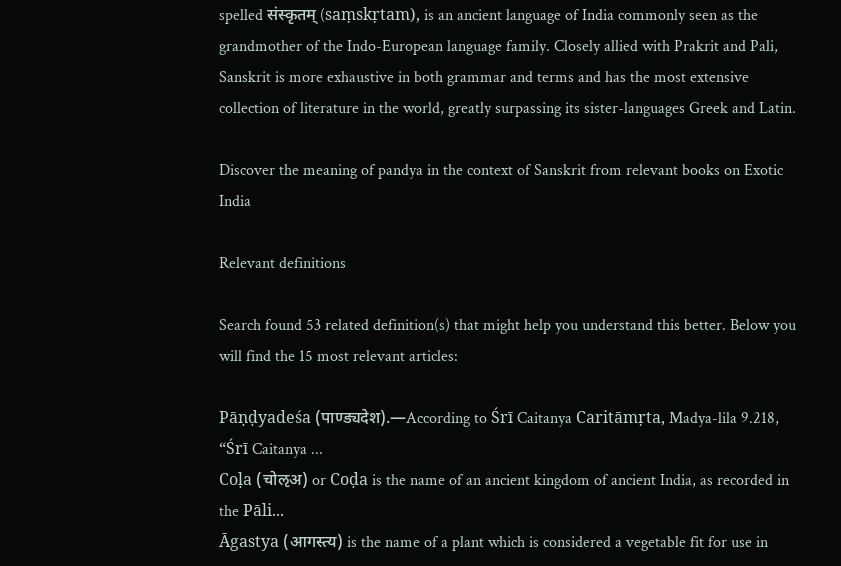spelled संस्कृतम् (saṃskṛtam), is an ancient language of India commonly seen as the grandmother of the Indo-European language family. Closely allied with Prakrit and Pali, Sanskrit is more exhaustive in both grammar and terms and has the most extensive collection of literature in the world, greatly surpassing its sister-languages Greek and Latin.

Discover the meaning of pandya in the context of Sanskrit from relevant books on Exotic India

Relevant definitions

Search found 53 related definition(s) that might help you understand this better. Below you will find the 15 most relevant articles:

Pāṇḍyadeśa (पाण्ड्यदेश).—According to Śrī Caitanya Caritāmṛta, Madya-lila 9.218, “Śrī Caitanya ...
Coḷa (चोऌअ) or Coḍa is the name of an ancient kingdom of ancient India, as recorded in the Pāli...
Āgastya (आगस्त्य) is the name of a plant which is considered a vegetable fit for use in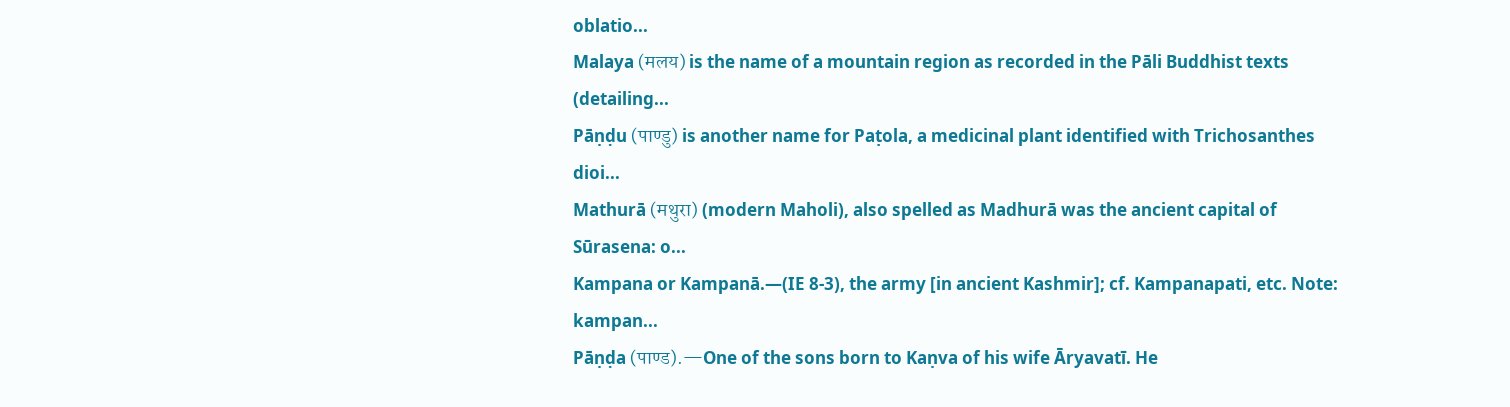oblatio...
Malaya (मलय) is the name of a mountain region as recorded in the Pāli Buddhist texts (detailing...
Pāṇḍu (पाण्डु) is another name for Paṭola, a medicinal plant identified with Trichosanthes dioi...
Mathurā (मथुरा) (modern Maholi), also spelled as Madhurā was the ancient capital of Sūrasena: o...
Kampana or Kampanā.—(IE 8-3), the army [in ancient Kashmir]; cf. Kampanapati, etc. Note: kampan...
Pāṇḍa (पाण्ड).—One of the sons born to Kaṇva of his wife Āryavatī. He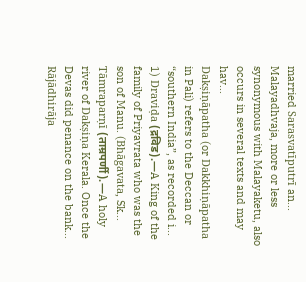married Sarasvatīputrī an...
Malayadhvaja, more or less synonymous with Malayaketu, also occurs in several texts and may hav...
Dakṣiṇāpatha (or Dakkhiṇāpatha in Pali) refers to the Deccan or “southern India”, as recorded i...
1) Draviḍa (द्रविड).—A King of the family of Priyavrata who was the son of Manu. (Bhāgavata, Sk...
Tāmraparṇī (ताम्रपर्णी).—A holy river of Dakṣiṇa Kerala. Once the Devas did penance on the bank...
Rājādhirāja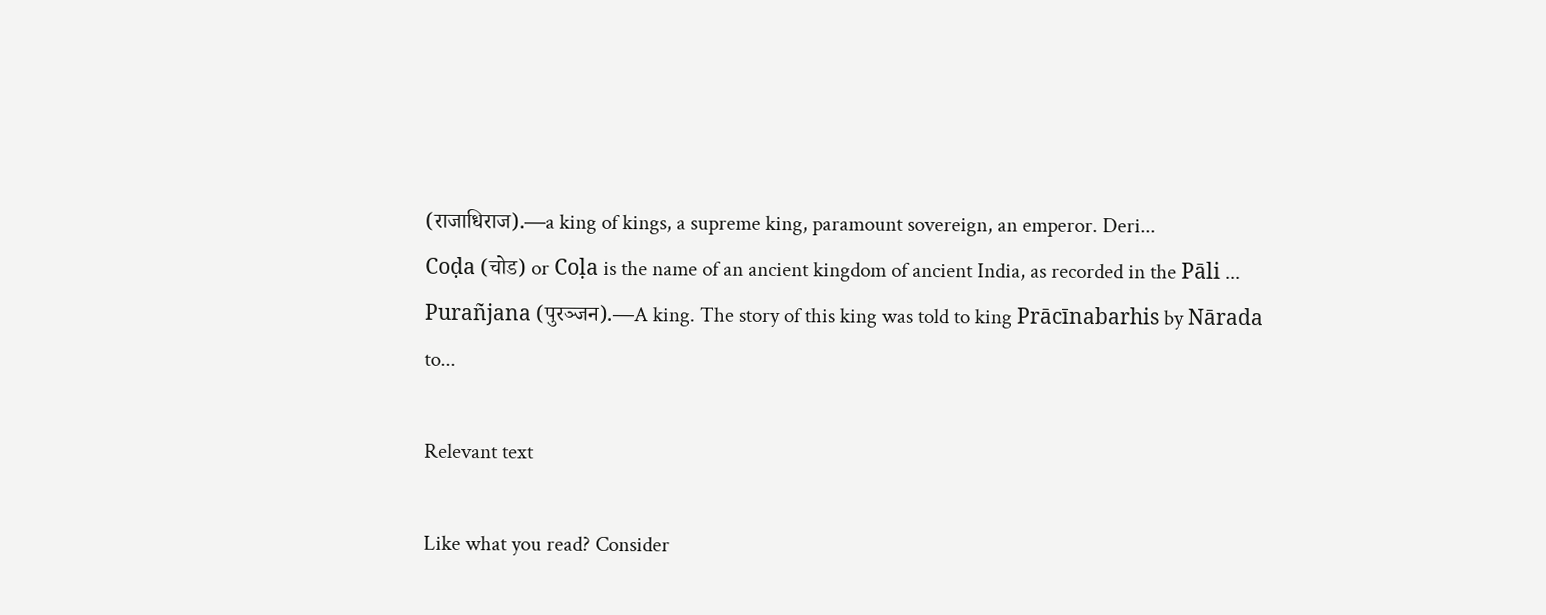(राजाधिराज).—a king of kings, a supreme king, paramount sovereign, an emperor. Deri...
Coḍa (चोड) or Coḷa is the name of an ancient kingdom of ancient India, as recorded in the Pāli ...
Purañjana (पुरञ्जन).—A king. The story of this king was told to king Prācīnabarhis by Nārada to...

Relevant text

Like what you read? Consider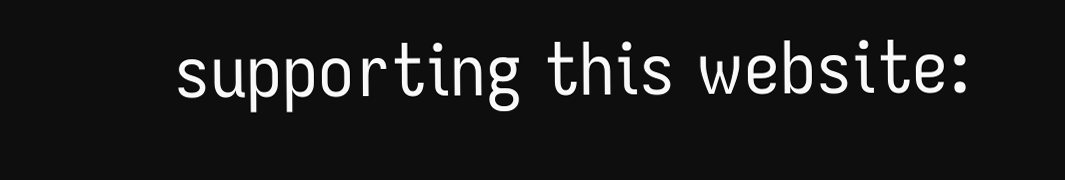supporting this website: